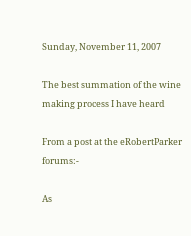Sunday, November 11, 2007

The best summation of the wine making process I have heard

From a post at the eRobertParker forums:-

As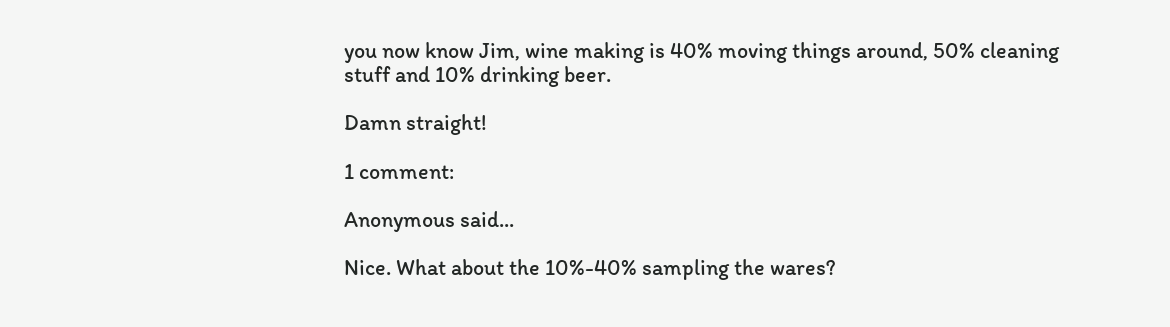you now know Jim, wine making is 40% moving things around, 50% cleaning stuff and 10% drinking beer.

Damn straight!

1 comment:

Anonymous said...

Nice. What about the 10%-40% sampling the wares?